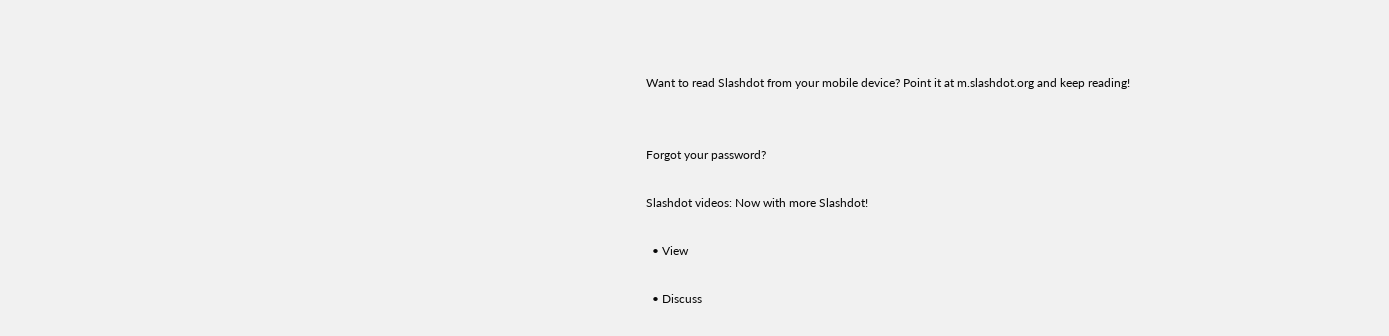Want to read Slashdot from your mobile device? Point it at m.slashdot.org and keep reading!


Forgot your password?

Slashdot videos: Now with more Slashdot!

  • View

  • Discuss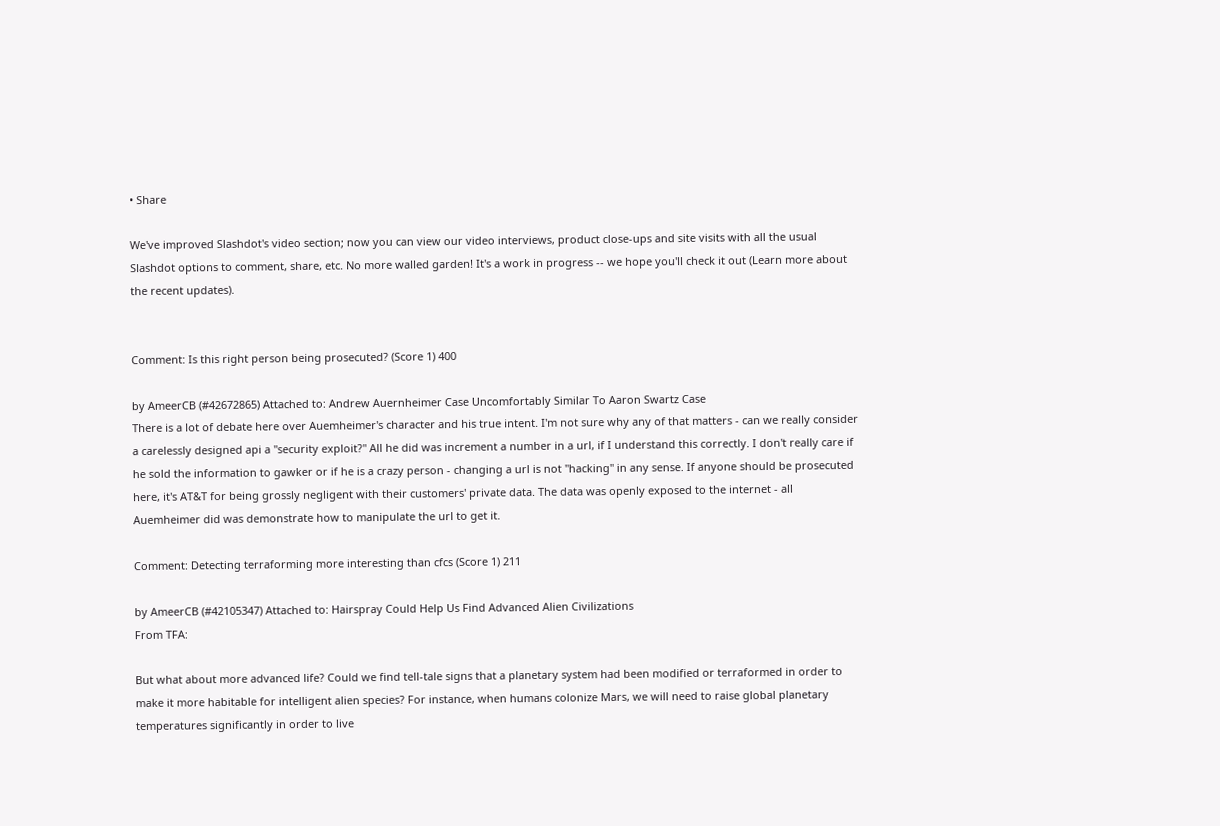• Share

We've improved Slashdot's video section; now you can view our video interviews, product close-ups and site visits with all the usual Slashdot options to comment, share, etc. No more walled garden! It's a work in progress -- we hope you'll check it out (Learn more about the recent updates).


Comment: Is this right person being prosecuted? (Score 1) 400

by AmeerCB (#42672865) Attached to: Andrew Auernheimer Case Uncomfortably Similar To Aaron Swartz Case
There is a lot of debate here over Auemheimer's character and his true intent. I'm not sure why any of that matters - can we really consider a carelessly designed api a "security exploit?" All he did was increment a number in a url, if I understand this correctly. I don't really care if he sold the information to gawker or if he is a crazy person - changing a url is not "hacking" in any sense. If anyone should be prosecuted here, it's AT&T for being grossly negligent with their customers' private data. The data was openly exposed to the internet - all Auemheimer did was demonstrate how to manipulate the url to get it.

Comment: Detecting terraforming more interesting than cfcs (Score 1) 211

by AmeerCB (#42105347) Attached to: Hairspray Could Help Us Find Advanced Alien Civilizations
From TFA:

But what about more advanced life? Could we find tell-tale signs that a planetary system had been modified or terraformed in order to make it more habitable for intelligent alien species? For instance, when humans colonize Mars, we will need to raise global planetary temperatures significantly in order to live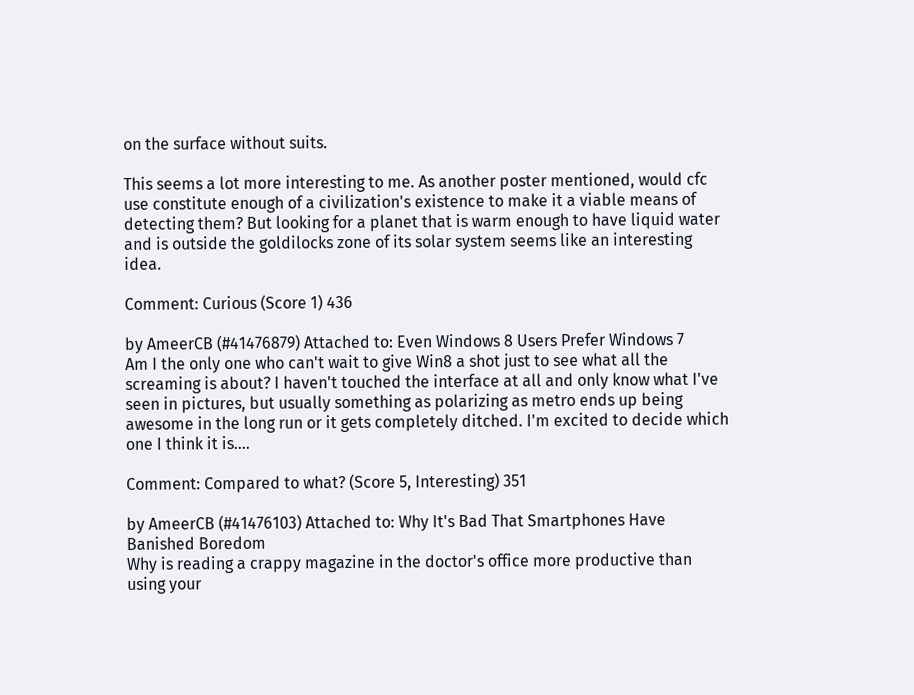on the surface without suits.

This seems a lot more interesting to me. As another poster mentioned, would cfc use constitute enough of a civilization's existence to make it a viable means of detecting them? But looking for a planet that is warm enough to have liquid water and is outside the goldilocks zone of its solar system seems like an interesting idea.

Comment: Curious (Score 1) 436

by AmeerCB (#41476879) Attached to: Even Windows 8 Users Prefer Windows 7
Am I the only one who can't wait to give Win8 a shot just to see what all the screaming is about? I haven't touched the interface at all and only know what I've seen in pictures, but usually something as polarizing as metro ends up being awesome in the long run or it gets completely ditched. I'm excited to decide which one I think it is....

Comment: Compared to what? (Score 5, Interesting) 351

by AmeerCB (#41476103) Attached to: Why It's Bad That Smartphones Have Banished Boredom
Why is reading a crappy magazine in the doctor's office more productive than using your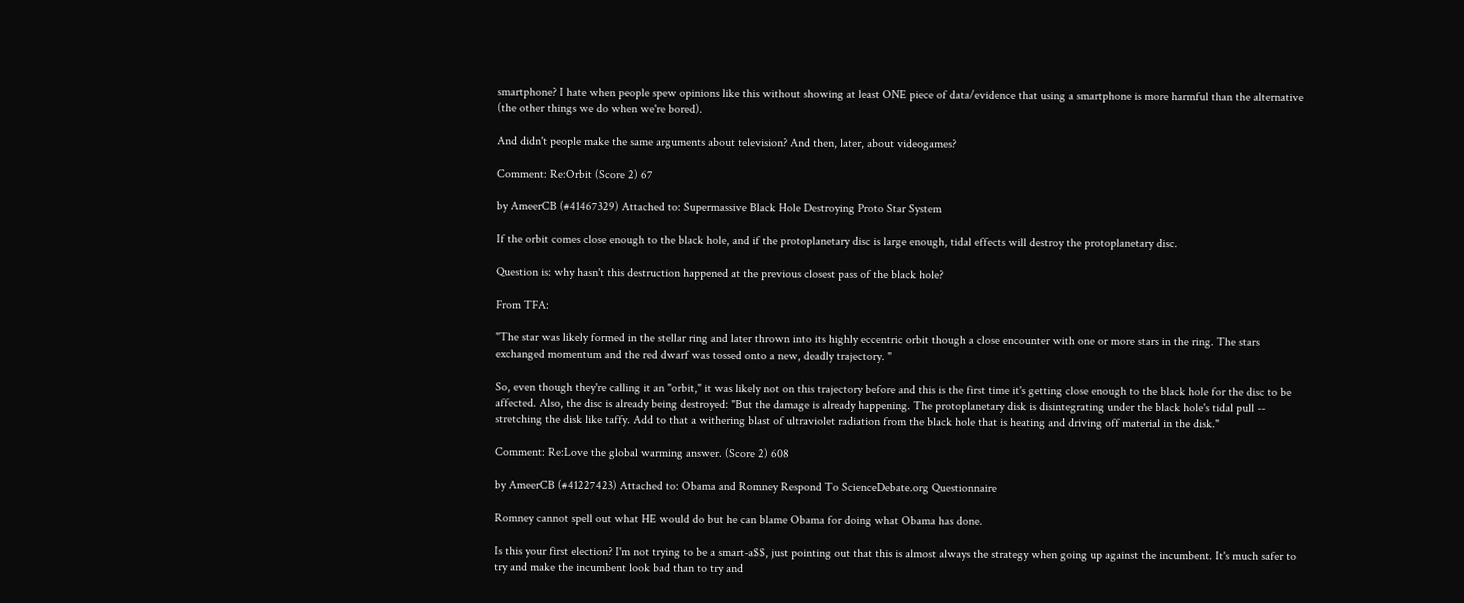smartphone? I hate when people spew opinions like this without showing at least ONE piece of data/evidence that using a smartphone is more harmful than the alternative (the other things we do when we're bored).

And didn't people make the same arguments about television? And then, later, about videogames?

Comment: Re:Orbit (Score 2) 67

by AmeerCB (#41467329) Attached to: Supermassive Black Hole Destroying Proto Star System

If the orbit comes close enough to the black hole, and if the protoplanetary disc is large enough, tidal effects will destroy the protoplanetary disc.

Question is: why hasn't this destruction happened at the previous closest pass of the black hole?

From TFA:

"The star was likely formed in the stellar ring and later thrown into its highly eccentric orbit though a close encounter with one or more stars in the ring. The stars exchanged momentum and the red dwarf was tossed onto a new, deadly trajectory. "

So, even though they're calling it an "orbit," it was likely not on this trajectory before and this is the first time it's getting close enough to the black hole for the disc to be affected. Also, the disc is already being destroyed: "But the damage is already happening. The protoplanetary disk is disintegrating under the black hole's tidal pull -- stretching the disk like taffy. Add to that a withering blast of ultraviolet radiation from the black hole that is heating and driving off material in the disk."

Comment: Re:Love the global warming answer. (Score 2) 608

by AmeerCB (#41227423) Attached to: Obama and Romney Respond To ScienceDebate.org Questionnaire

Romney cannot spell out what HE would do but he can blame Obama for doing what Obama has done.

Is this your first election? I'm not trying to be a smart-a$$, just pointing out that this is almost always the strategy when going up against the incumbent. It's much safer to try and make the incumbent look bad than to try and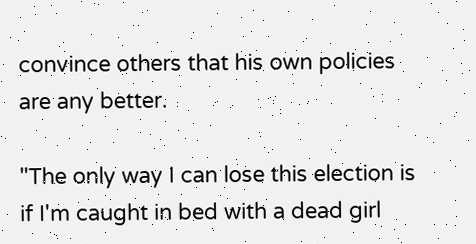convince others that his own policies are any better.

"The only way I can lose this election is if I'm caught in bed with a dead girl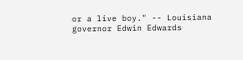or a live boy." -- Louisiana governor Edwin Edwards